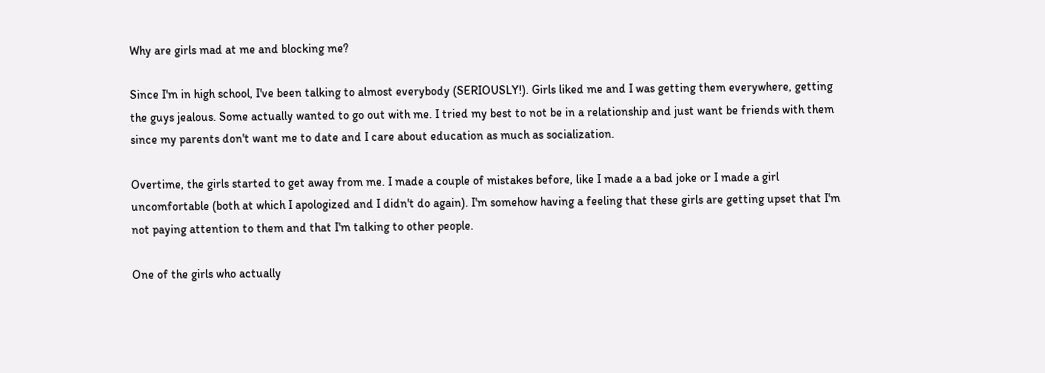Why are girls mad at me and blocking me?

Since I'm in high school, I've been talking to almost everybody (SERIOUSLY!). Girls liked me and I was getting them everywhere, getting the guys jealous. Some actually wanted to go out with me. I tried my best to not be in a relationship and just want be friends with them since my parents don't want me to date and I care about education as much as socialization.

Overtime, the girls started to get away from me. I made a couple of mistakes before, like I made a a bad joke or I made a girl uncomfortable (both at which I apologized and I didn't do again). I'm somehow having a feeling that these girls are getting upset that I'm not paying attention to them and that I'm talking to other people.

One of the girls who actually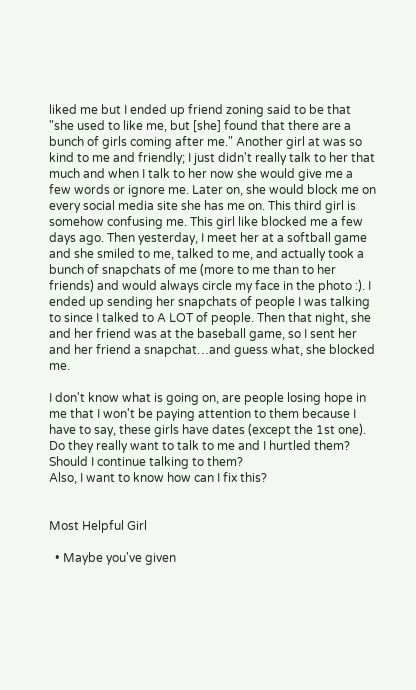liked me but I ended up friend zoning said to be that "she used to like me, but [she] found that there are a bunch of girls coming after me." Another girl at was so kind to me and friendly; I just didn't really talk to her that much and when I talk to her now she would give me a few words or ignore me. Later on, she would block me on every social media site she has me on. This third girl is somehow confusing me. This girl like blocked me a few days ago. Then yesterday, I meet her at a softball game and she smiled to me, talked to me, and actually took a bunch of snapchats of me (more to me than to her friends) and would always circle my face in the photo :). I ended up sending her snapchats of people I was talking to since I talked to A LOT of people. Then that night, she and her friend was at the baseball game, so I sent her and her friend a snapchat…and guess what, she blocked me.

I don't know what is going on, are people losing hope in me that I won't be paying attention to them because I have to say, these girls have dates (except the 1st one). Do they really want to talk to me and I hurtled them? Should I continue talking to them?
Also, I want to know how can I fix this?


Most Helpful Girl

  • Maybe you've given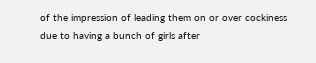of the impression of leading them on or over cockiness due to having a bunch of girls after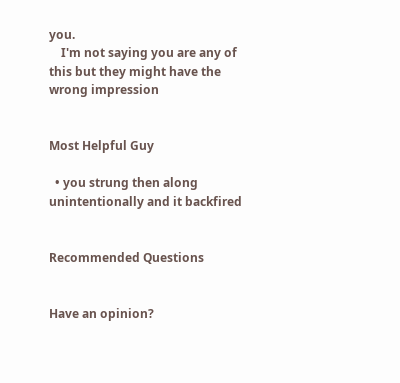you.
    I'm not saying you are any of this but they might have the wrong impression


Most Helpful Guy

  • you strung then along unintentionally and it backfired


Recommended Questions


Have an opinion?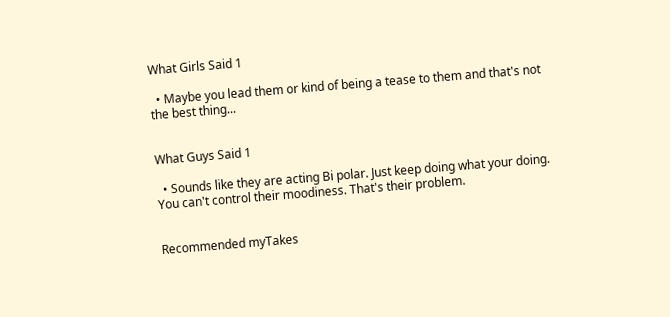What Girls Said 1

  • Maybe you lead them or kind of being a tease to them and that's not the best thing...


What Guys Said 1

  • Sounds like they are acting Bi polar. Just keep doing what your doing. You can't control their moodiness. That's their problem.


Recommended myTakes